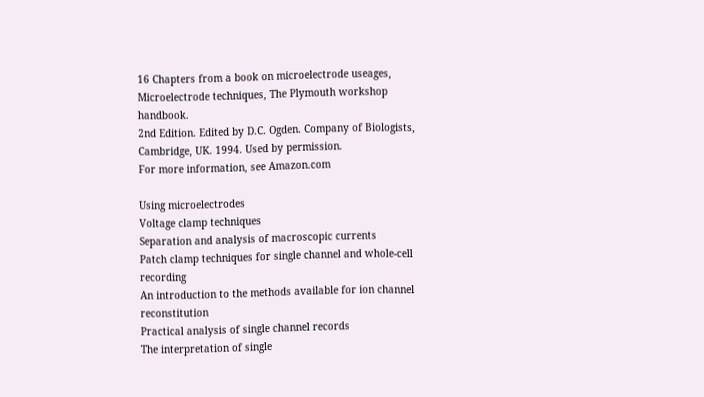16 Chapters from a book on microelectrode useages,
Microelectrode techniques, The Plymouth workshop handbook.
2nd Edition. Edited by D.C. Ogden. Company of Biologists,
Cambridge, UK. 1994. Used by permission.
For more information, see Amazon.com

Using microelectrodes
Voltage clamp techniques
Separation and analysis of macroscopic currents
Patch clamp techniques for single channel and whole-cell recording
An introduction to the methods available for ion channel reconstitution
Practical analysis of single channel records
The interpretation of single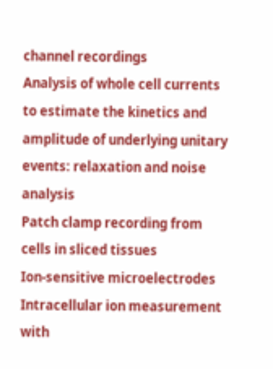channel recordings
Analysis of whole cell currents to estimate the kinetics and amplitude of underlying unitary events: relaxation and noise analysis
Patch clamp recording from cells in sliced tissues
Ion-sensitive microelectrodes
Intracellular ion measurement with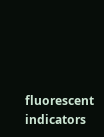fluorescent indicators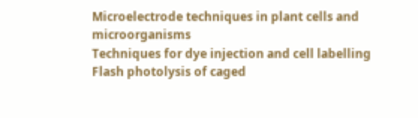Microelectrode techniques in plant cells and microorganisms
Techniques for dye injection and cell labelling
Flash photolysis of caged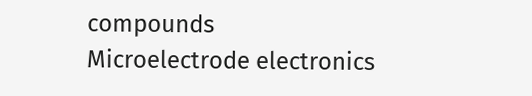compounds
Microelectrode electronics